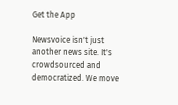Get the App

Newsvoice isn't just another news site. It's crowdsourced and democratized. We move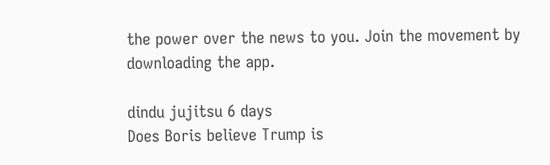the power over the news to you. Join the movement by downloading the app.

dindu jujitsu 6 days
Does Boris believe Trump is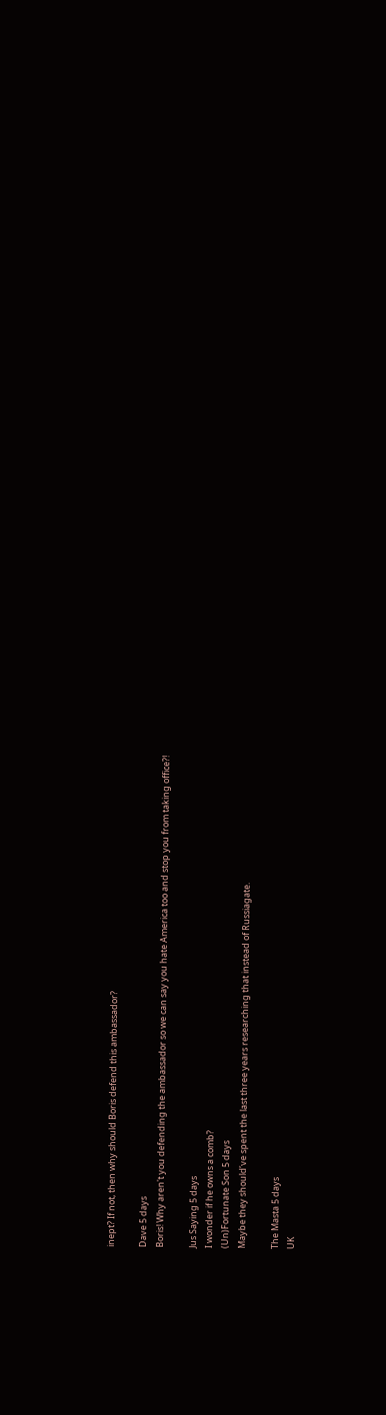inept? If not, then why should Boris defend this ambassador?

Dave 5 days
Boris! Why aren't you defending the ambassador so we can say you hate America too and stop you from taking office?!

Jus Saying 5 days
I wonder if he owns a comb?
(Un)Fortunate Son 5 days
Maybe they should’ve spent the last three years researching that instead of Russiagate.

The Masta 5 days
UK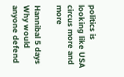politics is looking like USA circus more and more

Hannibal 5 days
Why would anyone defend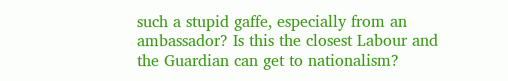such a stupid gaffe, especially from an ambassador? Is this the closest Labour and the Guardian can get to nationalism?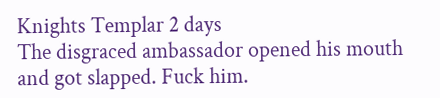Knights Templar 2 days
The disgraced ambassador opened his mouth and got slapped. Fuck him.